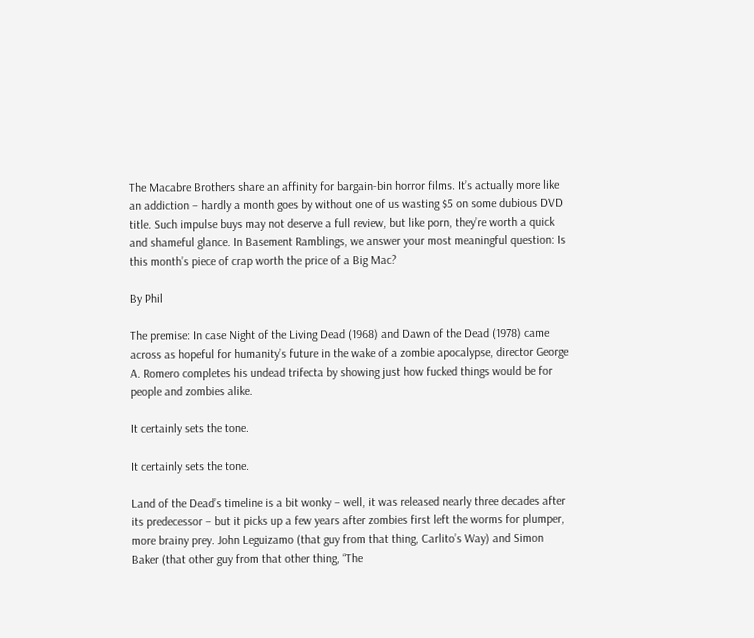The Macabre Brothers share an affinity for bargain-bin horror films. It’s actually more like an addiction – hardly a month goes by without one of us wasting $5 on some dubious DVD title. Such impulse buys may not deserve a full review, but like porn, they’re worth a quick and shameful glance. In Basement Ramblings, we answer your most meaningful question: Is this month’s piece of crap worth the price of a Big Mac?

By Phil

The premise: In case Night of the Living Dead (1968) and Dawn of the Dead (1978) came across as hopeful for humanity’s future in the wake of a zombie apocalypse, director George A. Romero completes his undead trifecta by showing just how fucked things would be for people and zombies alike.

It certainly sets the tone.

It certainly sets the tone.

Land of the Dead’s timeline is a bit wonky – well, it was released nearly three decades after its predecessor – but it picks up a few years after zombies first left the worms for plumper, more brainy prey. John Leguizamo (that guy from that thing, Carlito’s Way) and Simon Baker (that other guy from that other thing, “The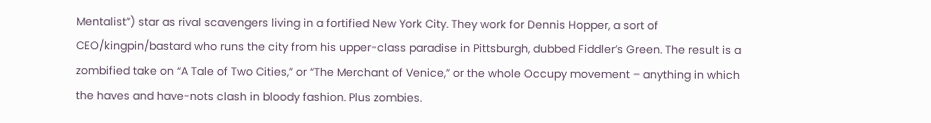Mentalist”) star as rival scavengers living in a fortified New York City. They work for Dennis Hopper, a sort of CEO/kingpin/bastard who runs the city from his upper-class paradise in Pittsburgh, dubbed Fiddler’s Green. The result is a zombified take on “A Tale of Two Cities,” or “The Merchant of Venice,” or the whole Occupy movement – anything in which the haves and have-nots clash in bloody fashion. Plus zombies.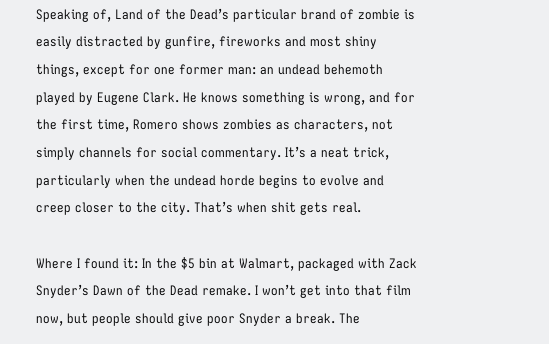Speaking of, Land of the Dead’s particular brand of zombie is easily distracted by gunfire, fireworks and most shiny things, except for one former man: an undead behemoth played by Eugene Clark. He knows something is wrong, and for the first time, Romero shows zombies as characters, not simply channels for social commentary. It’s a neat trick, particularly when the undead horde begins to evolve and creep closer to the city. That’s when shit gets real.

Where I found it: In the $5 bin at Walmart, packaged with Zack Snyder’s Dawn of the Dead remake. I won’t get into that film now, but people should give poor Snyder a break. The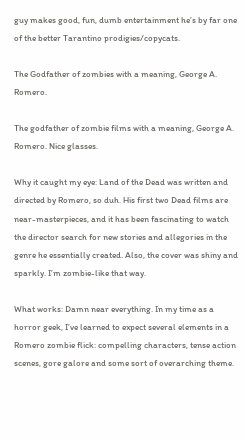guy makes good, fun, dumb entertainment he’s by far one of the better Tarantino prodigies/copycats.

The Godfather of zombies with a meaning, George A. Romero.

The godfather of zombie films with a meaning, George A. Romero. Nice glasses.

Why it caught my eye: Land of the Dead was written and directed by Romero, so duh. His first two Dead films are near-masterpieces, and it has been fascinating to watch the director search for new stories and allegories in the genre he essentially created. Also, the cover was shiny and sparkly. I’m zombie-like that way.

What works: Damn near everything. In my time as a horror geek, I’ve learned to expect several elements in a Romero zombie flick: compelling characters, tense action scenes, gore galore and some sort of overarching theme.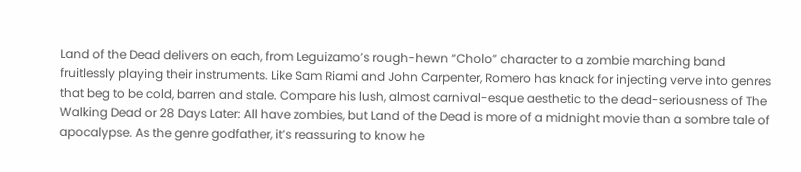Land of the Dead delivers on each, from Leguizamo’s rough-hewn “Cholo” character to a zombie marching band fruitlessly playing their instruments. Like Sam Riami and John Carpenter, Romero has knack for injecting verve into genres that beg to be cold, barren and stale. Compare his lush, almost carnival-esque aesthetic to the dead-seriousness of The Walking Dead or 28 Days Later: All have zombies, but Land of the Dead is more of a midnight movie than a sombre tale of apocalypse. As the genre godfather, it’s reassuring to know he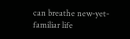can breathe new-yet-familiar life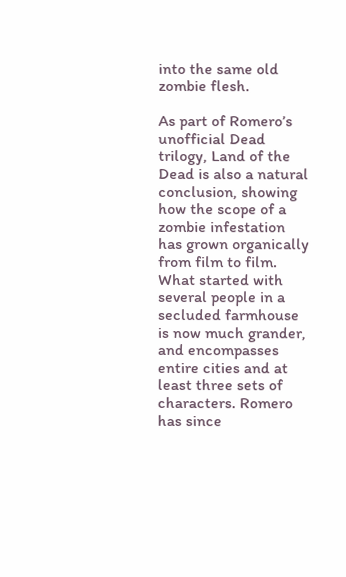into the same old zombie flesh.

As part of Romero’s unofficial Dead trilogy, Land of the Dead is also a natural conclusion, showing how the scope of a zombie infestation has grown organically from film to film. What started with several people in a secluded farmhouse is now much grander, and encompasses entire cities and at least three sets of characters. Romero has since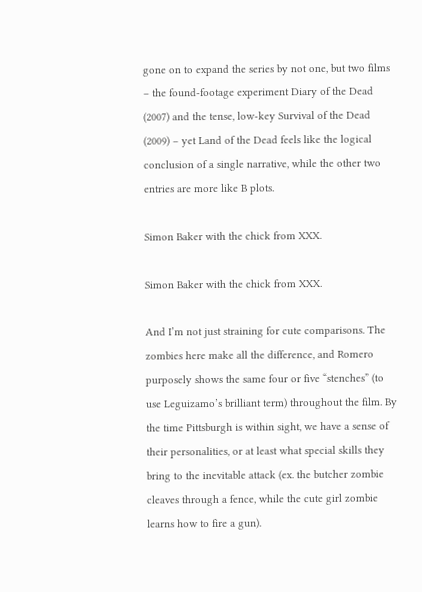gone on to expand the series by not one, but two films – the found-footage experiment Diary of the Dead (2007) and the tense, low-key Survival of the Dead (2009) – yet Land of the Dead feels like the logical conclusion of a single narrative, while the other two entries are more like B plots.

Simon Baker with the chick from XXX.

Simon Baker with the chick from XXX.

And I’m not just straining for cute comparisons. The zombies here make all the difference, and Romero purposely shows the same four or five “stenches” (to use Leguizamo’s brilliant term) throughout the film. By the time Pittsburgh is within sight, we have a sense of their personalities, or at least what special skills they bring to the inevitable attack (ex. the butcher zombie cleaves through a fence, while the cute girl zombie learns how to fire a gun).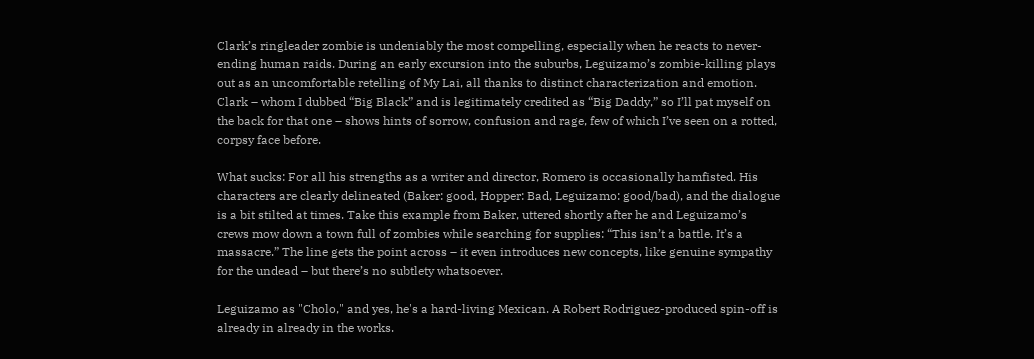Clark’s ringleader zombie is undeniably the most compelling, especially when he reacts to never-ending human raids. During an early excursion into the suburbs, Leguizamo’s zombie-killing plays out as an uncomfortable retelling of My Lai, all thanks to distinct characterization and emotion. Clark – whom I dubbed “Big Black” and is legitimately credited as “Big Daddy,” so I’ll pat myself on the back for that one – shows hints of sorrow, confusion and rage, few of which I’ve seen on a rotted, corpsy face before.

What sucks: For all his strengths as a writer and director, Romero is occasionally hamfisted. His characters are clearly delineated (Baker: good, Hopper: Bad, Leguizamo: good/bad), and the dialogue is a bit stilted at times. Take this example from Baker, uttered shortly after he and Leguizamo’s crews mow down a town full of zombies while searching for supplies: “This isn’t a battle. It’s a massacre.” The line gets the point across – it even introduces new concepts, like genuine sympathy for the undead – but there’s no subtlety whatsoever.

Leguizamo as "Cholo," and yes, he's a hard-living Mexican. A Robert Rodriguez-produced spin-off is already in already in the works.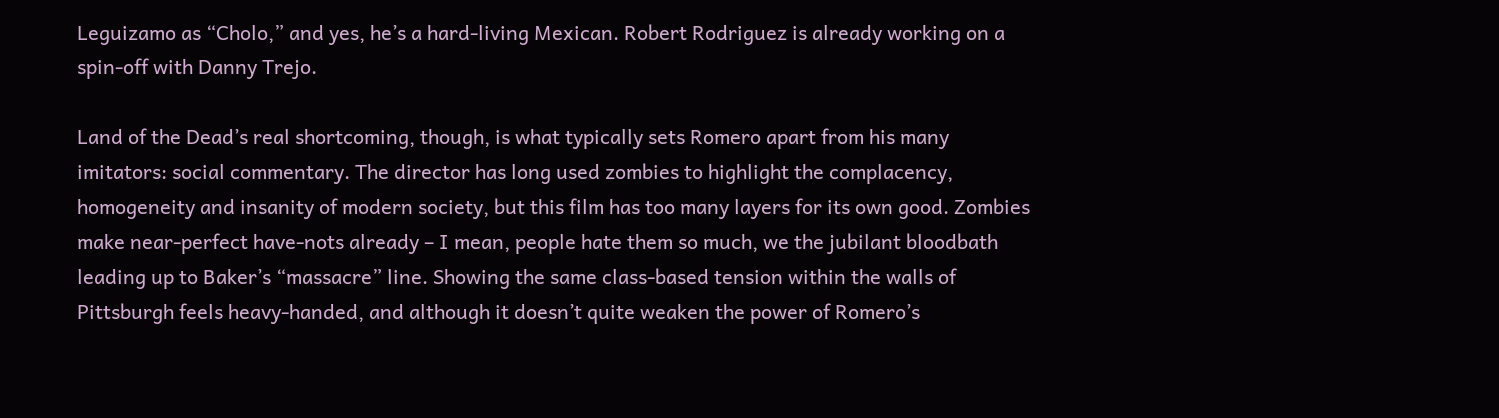Leguizamo as “Cholo,” and yes, he’s a hard-living Mexican. Robert Rodriguez is already working on a spin-off with Danny Trejo.

Land of the Dead’s real shortcoming, though, is what typically sets Romero apart from his many imitators: social commentary. The director has long used zombies to highlight the complacency, homogeneity and insanity of modern society, but this film has too many layers for its own good. Zombies make near-perfect have-nots already – I mean, people hate them so much, we the jubilant bloodbath leading up to Baker’s “massacre” line. Showing the same class-based tension within the walls of Pittsburgh feels heavy-handed, and although it doesn’t quite weaken the power of Romero’s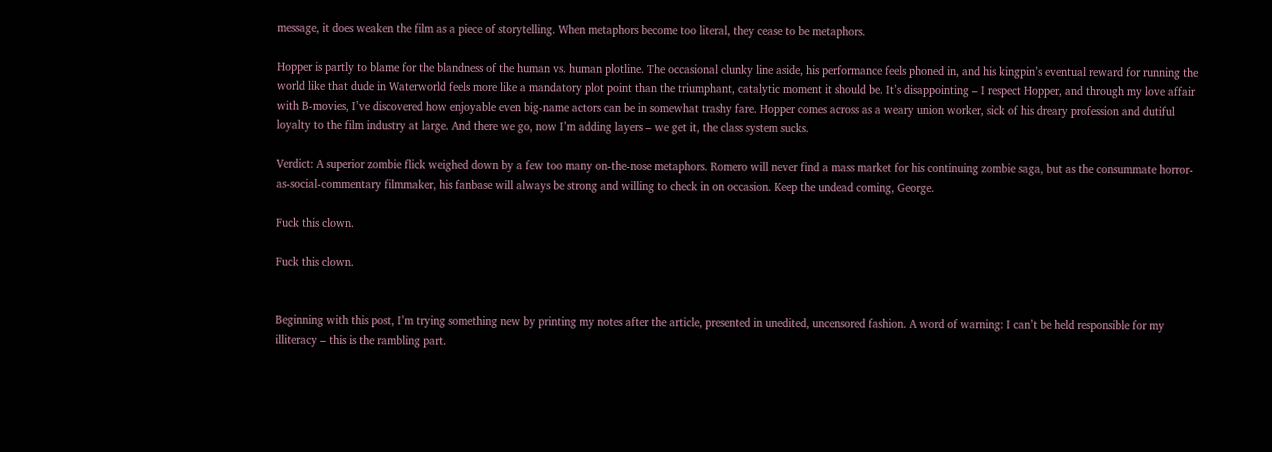message, it does weaken the film as a piece of storytelling. When metaphors become too literal, they cease to be metaphors.

Hopper is partly to blame for the blandness of the human vs. human plotline. The occasional clunky line aside, his performance feels phoned in, and his kingpin’s eventual reward for running the world like that dude in Waterworld feels more like a mandatory plot point than the triumphant, catalytic moment it should be. It’s disappointing – I respect Hopper, and through my love affair with B-movies, I’ve discovered how enjoyable even big-name actors can be in somewhat trashy fare. Hopper comes across as a weary union worker, sick of his dreary profession and dutiful loyalty to the film industry at large. And there we go, now I’m adding layers – we get it, the class system sucks.

Verdict: A superior zombie flick weighed down by a few too many on-the-nose metaphors. Romero will never find a mass market for his continuing zombie saga, but as the consummate horror-as-social-commentary filmmaker, his fanbase will always be strong and willing to check in on occasion. Keep the undead coming, George.

Fuck this clown.

Fuck this clown.


Beginning with this post, I’m trying something new by printing my notes after the article, presented in unedited, uncensored fashion. A word of warning: I can’t be held responsible for my illiteracy – this is the rambling part.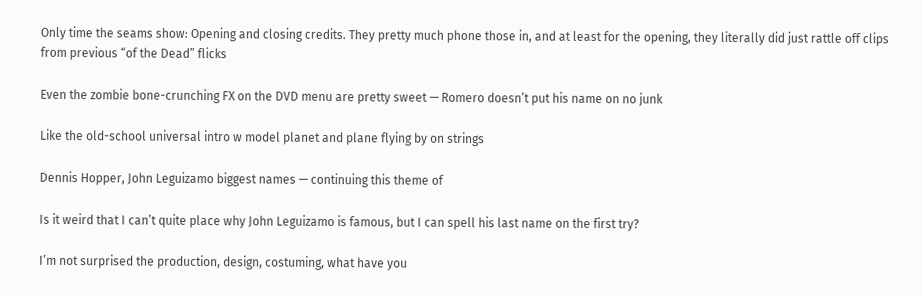Only time the seams show: Opening and closing credits. They pretty much phone those in, and at least for the opening, they literally did just rattle off clips from previous “of the Dead” flicks

Even the zombie bone-crunching FX on the DVD menu are pretty sweet — Romero doesn’t put his name on no junk

Like the old-school universal intro w model planet and plane flying by on strings

Dennis Hopper, John Leguizamo biggest names — continuing this theme of

Is it weird that I can’t quite place why John Leguizamo is famous, but I can spell his last name on the first try?

I’m not surprised the production, design, costuming, what have you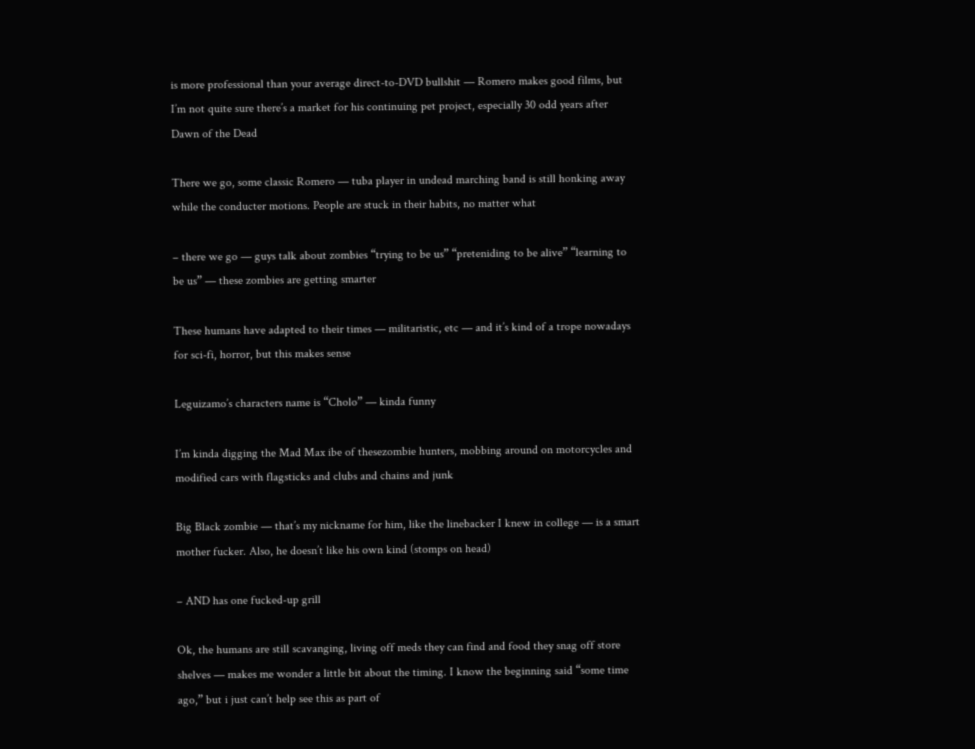is more professional than your average direct-to-DVD bullshit — Romero makes good films, but I’m not quite sure there’s a market for his continuing pet project, especially 30 odd years after Dawn of the Dead

There we go, some classic Romero — tuba player in undead marching band is still honking away while the conducter motions. People are stuck in their habits, no matter what

– there we go — guys talk about zombies “trying to be us” “preteniding to be alive” “learning to be us” — these zombies are getting smarter

These humans have adapted to their times — militaristic, etc — and it’s kind of a trope nowadays for sci-fi, horror, but this makes sense

Leguizamo’s characters name is “Cholo” — kinda funny

I’m kinda digging the Mad Max ibe of thesezombie hunters, mobbing around on motorcycles and modified cars with flagsticks and clubs and chains and junk

Big Black zombie — that’s my nickname for him, like the linebacker I knew in college — is a smart mother fucker. Also, he doesn’t like his own kind (stomps on head)

– AND has one fucked-up grill

Ok, the humans are still scavanging, living off meds they can find and food they snag off store shelves — makes me wonder a little bit about the timing. I know the beginning said “some time ago,” but i just can’t help see this as part of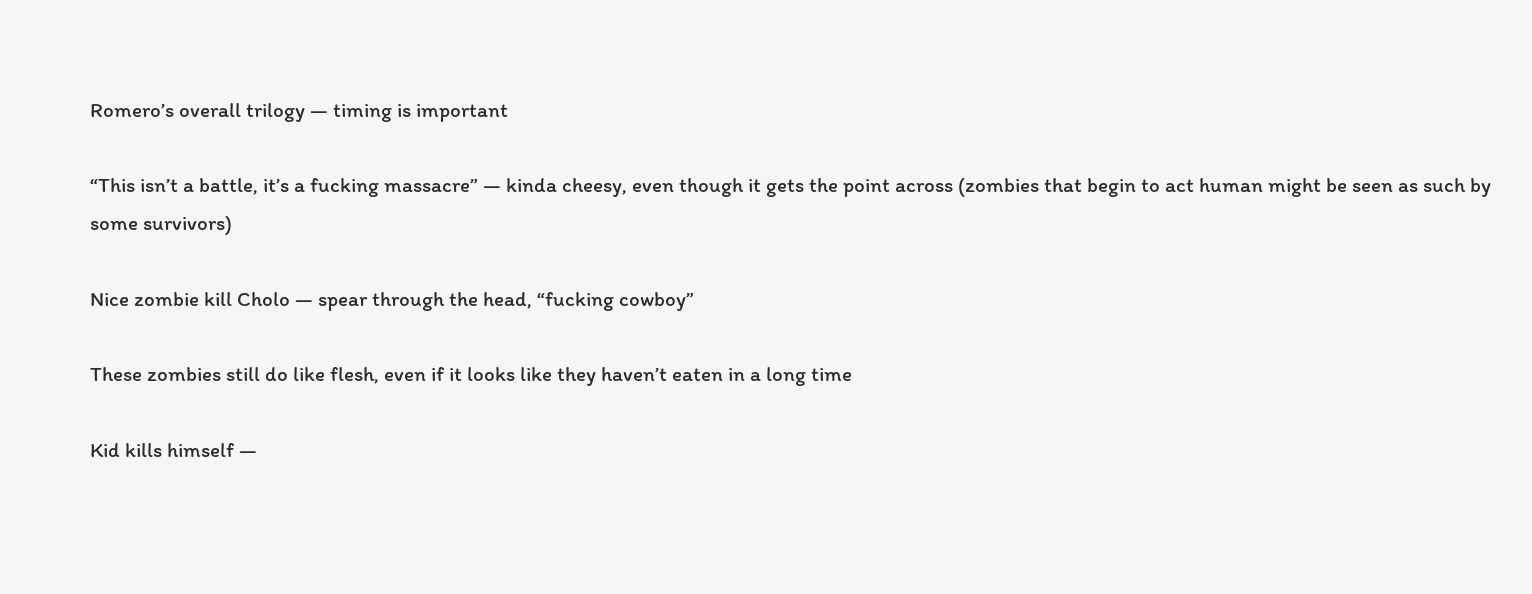Romero’s overall trilogy — timing is important

“This isn’t a battle, it’s a fucking massacre” — kinda cheesy, even though it gets the point across (zombies that begin to act human might be seen as such by some survivors)

Nice zombie kill Cholo — spear through the head, “fucking cowboy”

These zombies still do like flesh, even if it looks like they haven’t eaten in a long time

Kid kills himself —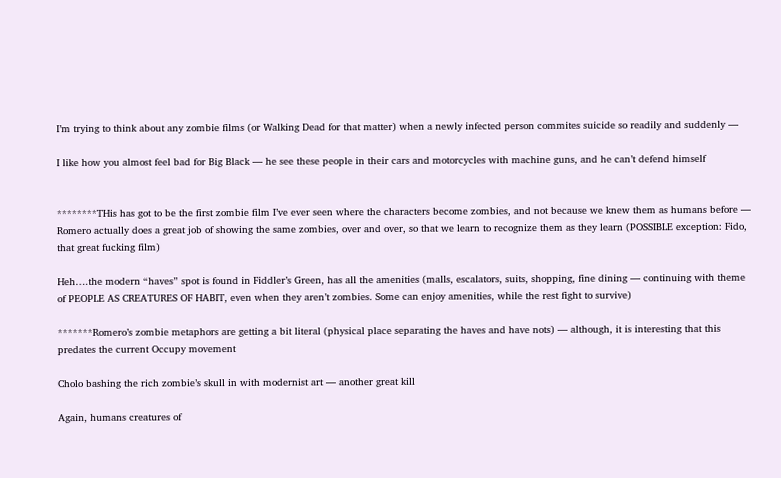I’m trying to think about any zombie films (or Walking Dead for that matter) when a newly infected person commites suicide so readily and suddenly —

I like how you almost feel bad for Big Black — he see these people in their cars and motorcycles with machine guns, and he can’t defend himself


********THis has got to be the first zombie film I’ve ever seen where the characters become zombies, and not because we knew them as humans before — Romero actually does a great job of showing the same zombies, over and over, so that we learn to recognize them as they learn (POSSIBLE exception: Fido, that great fucking film)

Heh….the modern “haves” spot is found in Fiddler’s Green, has all the amenities (malls, escalators, suits, shopping, fine dining — continuing with theme of PEOPLE AS CREATURES OF HABIT, even when they aren’t zombies. Some can enjoy amenities, while the rest fight to survive)

*******Romero’s zombie metaphors are getting a bit literal (physical place separating the haves and have nots) — although, it is interesting that this predates the current Occupy movement

Cholo bashing the rich zombie’s skull in with modernist art — another great kill

Again, humans creatures of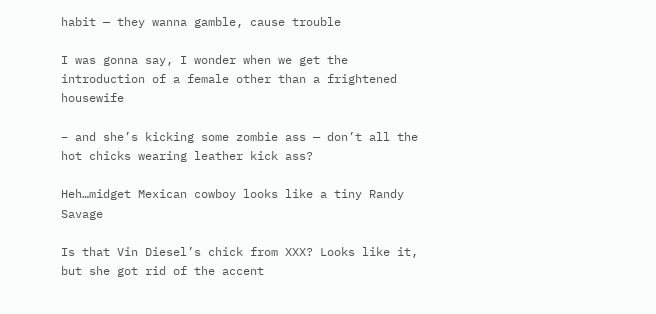habit — they wanna gamble, cause trouble

I was gonna say, I wonder when we get the introduction of a female other than a frightened housewife

– and she’s kicking some zombie ass — don’t all the hot chicks wearing leather kick ass?

Heh…midget Mexican cowboy looks like a tiny Randy Savage

Is that Vin Diesel’s chick from XXX? Looks like it, but she got rid of the accent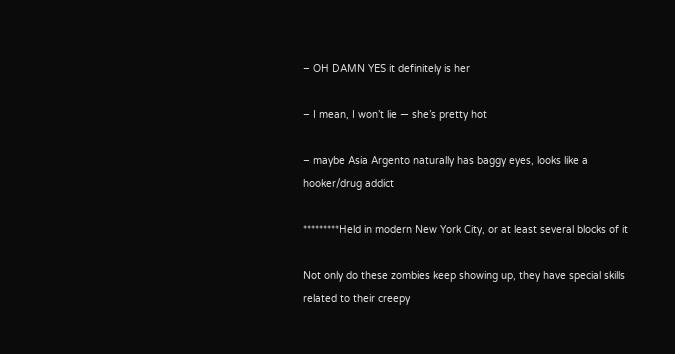– OH DAMN YES it definitely is her

– I mean, I won’t lie — she’s pretty hot

– maybe Asia Argento naturally has baggy eyes, looks like a hooker/drug addict

*********Held in modern New York City, or at least several blocks of it

Not only do these zombies keep showing up, they have special skills related to their creepy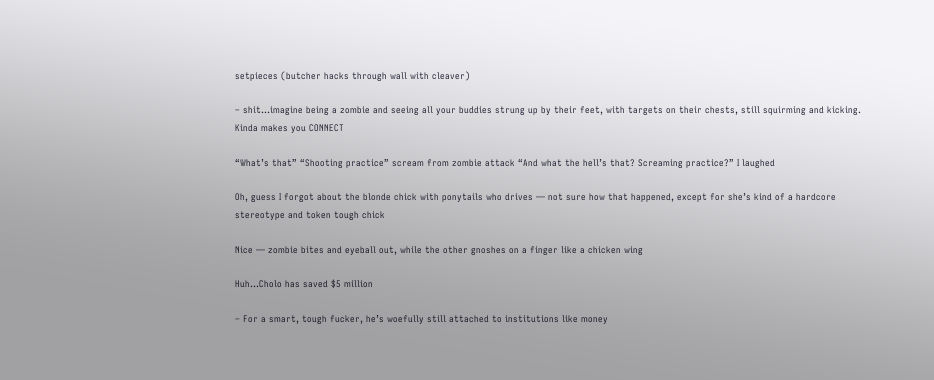setpieces (butcher hacks through wall with cleaver)

– shit…imagine being a zombie and seeing all your buddies strung up by their feet, with targets on their chests, still squirming and kicking. Kinda makes you CONNECT

“What’s that” “Shooting practice” scream from zombie attack “And what the hell’s that? Screaming practice?” I laughed

Oh, guess I forgot about the blonde chick with ponytails who drives — not sure how that happened, except for she’s kind of a hardcore stereotype and token tough chick

Nice — zombie bites and eyeball out, while the other gnoshes on a finger like a chicken wing

Huh…Cholo has saved $5 million

– For a smart, tough fucker, he’s woefully still attached to institutions like money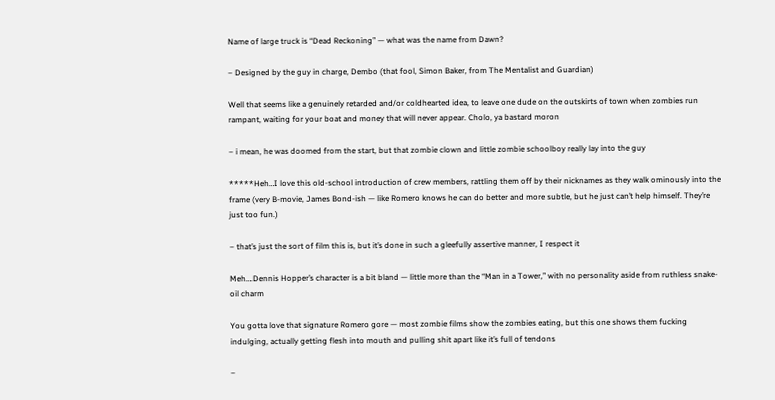Name of large truck is “Dead Reckoning” — what was the name from Dawn?

– Designed by the guy in charge, Dembo (that fool, Simon Baker, from The Mentalist and Guardian)

Well that seems like a genuinely retarded and/or coldhearted idea, to leave one dude on the outskirts of town when zombies run rampant, waiting for your boat and money that will never appear. Cholo, ya bastard moron

– i mean, he was doomed from the start, but that zombie clown and little zombie schoolboy really lay into the guy

*****Heh…I love this old-school introduction of crew members, rattling them off by their nicknames as they walk ominously into the frame (very B-movie, James Bond-ish — like Romero knows he can do better and more subtle, but he just can’t help himself. They’re just too fun.)

– that’s just the sort of film this is, but it’s done in such a gleefully assertive manner, I respect it

Meh….Dennis Hopper’s character is a bit bland — little more than the “Man in a Tower,” with no personality aside from ruthless snake-oil charm

You gotta love that signature Romero gore — most zombie films show the zombies eating, but this one shows them fucking indulging, actually getting flesh into mouth and pulling shit apart like it’s full of tendons

–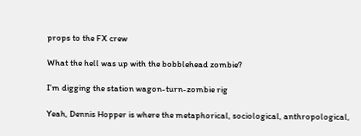props to the FX crew

What the hell was up with the bobblehead zombie?

I’m digging the station wagon-turn-zombie rig

Yeah, Dennis Hopper is where the metaphorical, sociological, anthropological,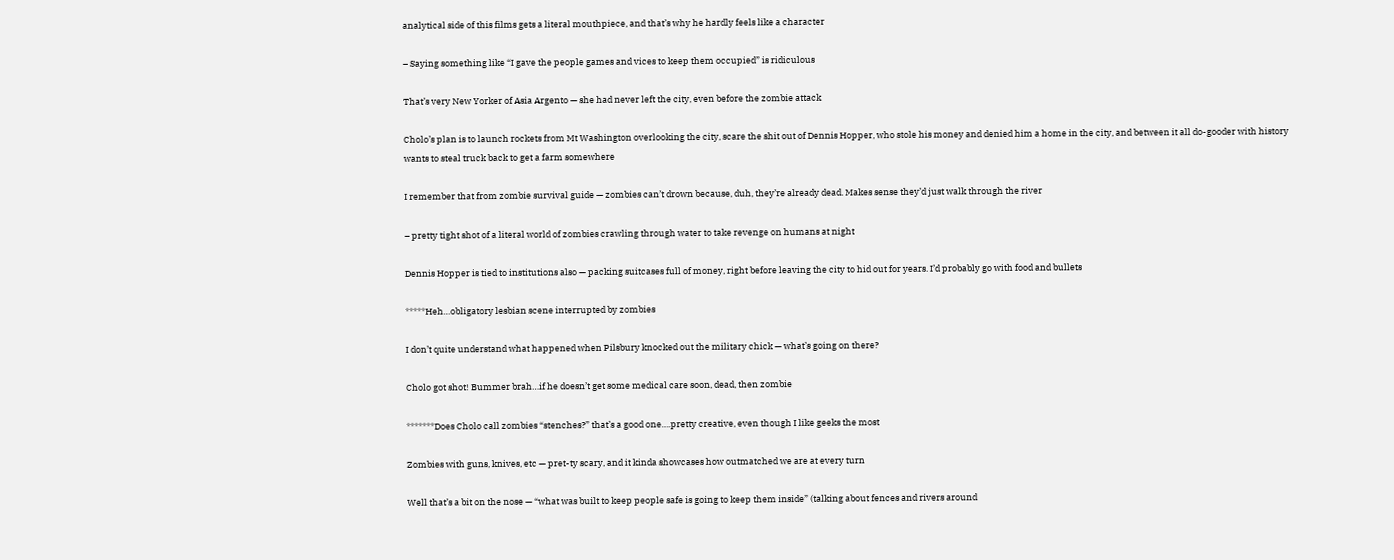analytical side of this films gets a literal mouthpiece, and that’s why he hardly feels like a character

– Saying something like “I gave the people games and vices to keep them occupied” is ridiculous

That’s very New Yorker of Asia Argento — she had never left the city, even before the zombie attack

Cholo’s plan is to launch rockets from Mt Washington overlooking the city, scare the shit out of Dennis Hopper, who stole his money and denied him a home in the city, and between it all do-gooder with history wants to steal truck back to get a farm somewhere

I remember that from zombie survival guide — zombies can’t drown because, duh, they’re already dead. Makes sense they’d just walk through the river

– pretty tight shot of a literal world of zombies crawling through water to take revenge on humans at night

Dennis Hopper is tied to institutions also — packing suitcases full of money, right before leaving the city to hid out for years. I’d probably go with food and bullets

*****Heh…obligatory lesbian scene interrupted by zombies

I don’t quite understand what happened when Pilsbury knocked out the military chick — what’s going on there?

Cholo got shot! Bummer brah…if he doesn’t get some medical care soon, dead, then zombie

*******Does Cholo call zombies “stenches?” that’s a good one….pretty creative, even though I like geeks the most

Zombies with guns, knives, etc — pret-ty scary, and it kinda showcases how outmatched we are at every turn

Well that’s a bit on the nose — “what was built to keep people safe is going to keep them inside” (talking about fences and rivers around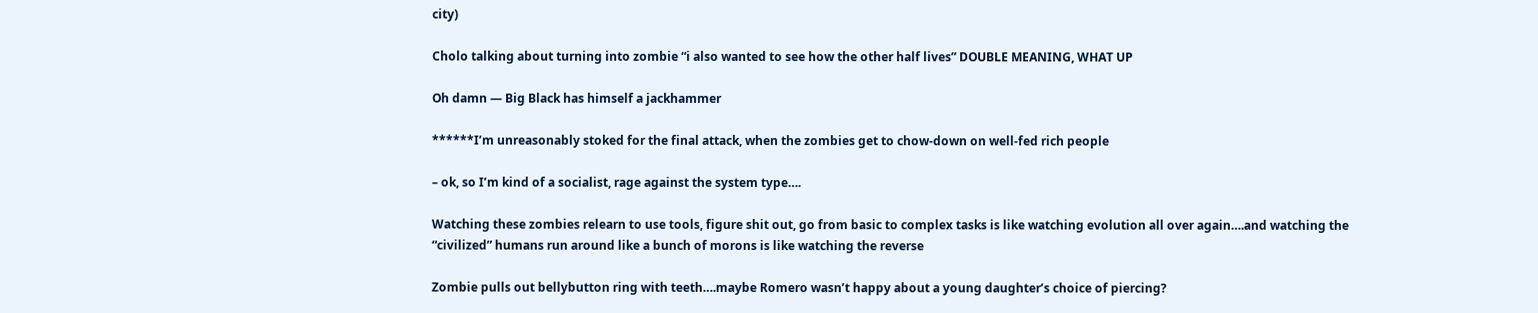city)

Cholo talking about turning into zombie “i also wanted to see how the other half lives” DOUBLE MEANING, WHAT UP

Oh damn — Big Black has himself a jackhammer

******I’m unreasonably stoked for the final attack, when the zombies get to chow-down on well-fed rich people

– ok, so I’m kind of a socialist, rage against the system type….

Watching these zombies relearn to use tools, figure shit out, go from basic to complex tasks is like watching evolution all over again….and watching the “civilized” humans run around like a bunch of morons is like watching the reverse

Zombie pulls out bellybutton ring with teeth….maybe Romero wasn’t happy about a young daughter’s choice of piercing?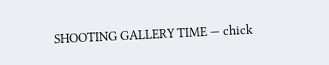SHOOTING GALLERY TIME — chick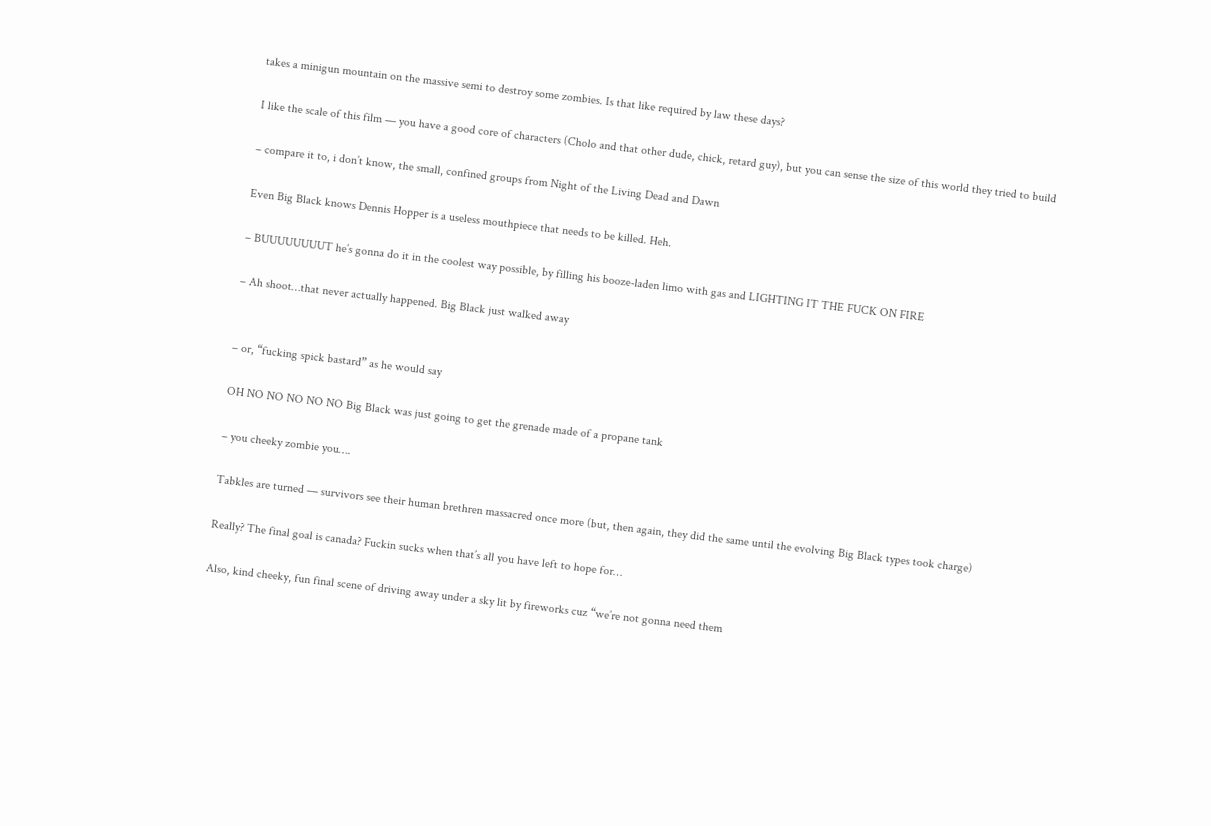takes a minigun mountain on the massive semi to destroy some zombies. Is that like required by law these days?

I like the scale of this film — you have a good core of characters (Cholo and that other dude, chick, retard guy), but you can sense the size of this world they tried to build

– compare it to, i don’t know, the small, confined groups from Night of the Living Dead and Dawn

Even Big Black knows Dennis Hopper is a useless mouthpiece that needs to be killed. Heh.

– BUUUUUUUUT he’s gonna do it in the coolest way possible, by filling his booze-laden limo with gas and LIGHTING IT THE FUCK ON FIRE

– Ah shoot…that never actually happened. Big Black just walked away


– or, “fucking spick bastard” as he would say

OH NO NO NO NO NO Big Black was just going to get the grenade made of a propane tank

– you cheeky zombie you….

Tabkles are turned — survivors see their human brethren massacred once more (but, then again, they did the same until the evolving Big Black types took charge)

Really? The final goal is canada? Fuckin sucks when that’s all you have left to hope for…

Also, kind cheeky, fun final scene of driving away under a sky lit by fireworks cuz “we’re not gonna need them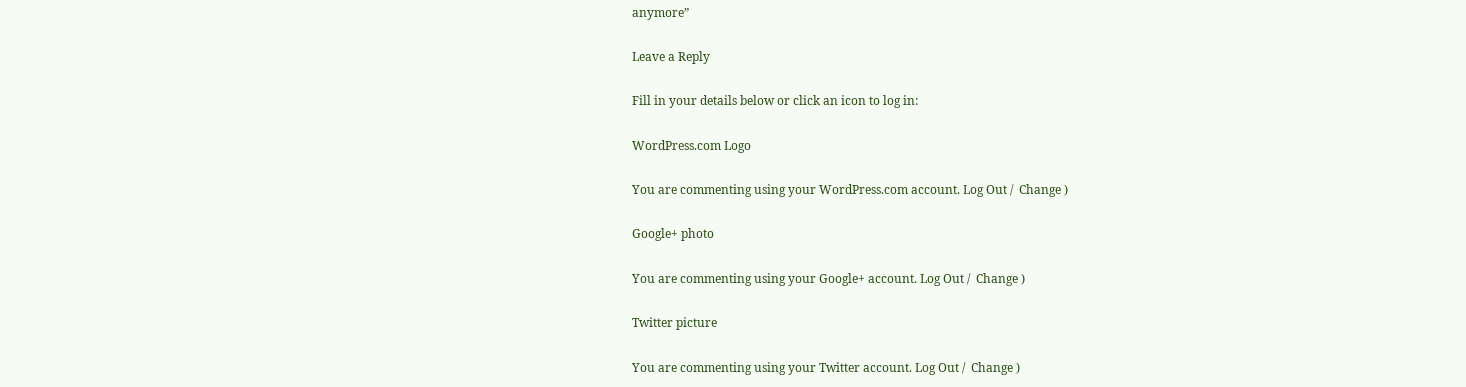anymore”

Leave a Reply

Fill in your details below or click an icon to log in:

WordPress.com Logo

You are commenting using your WordPress.com account. Log Out /  Change )

Google+ photo

You are commenting using your Google+ account. Log Out /  Change )

Twitter picture

You are commenting using your Twitter account. Log Out /  Change )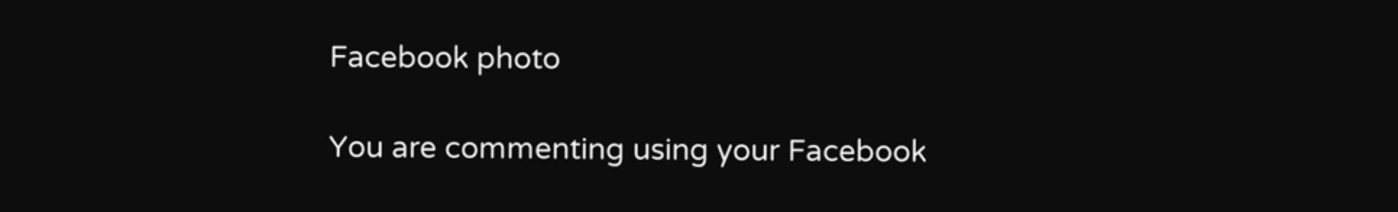Facebook photo

You are commenting using your Facebook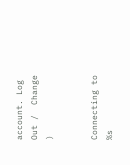account. Log Out /  Change )


Connecting to %s